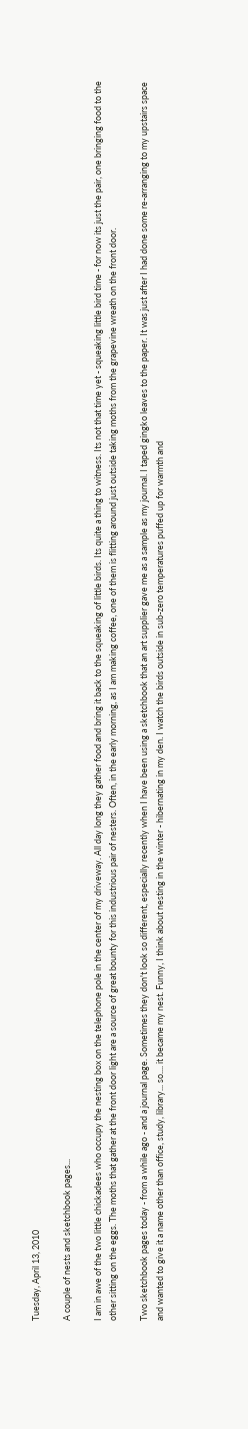Tuesday, April 13, 2010

A couple of nests and sketchbook pages...

I am in awe of the two little chickadees who occupy the nesting box on the telephone pole in the center of my driveway. All day long they gather food and bring it back to the squeaking of little birds. Its quite a thing to witness. Its not that time yet - squeaking little bird time - for now its just the pair, one bringing food to the other sitting on the eggs. The moths that gather at the front door light are a source of great bounty for this industrious pair of nesters. Often, in the early morning, as I am making coffee, one of them is flitting around just outside taking moths from the grapevine wreath on the front door.

Two sketchbook pages today - from a while ago - and a journal page. Sometimes they don't look so different, especially recently when I have been using a sketchbook that an art supplier gave me as a sample as my journal. I taped gingko leaves to the paper. It was just after I had done some re-arranging to my upstairs space and wanted to give it a name other than office, study, library... so.... it became my nest. Funny, I think about nesting in the winter - hibernating in my den. I watch the birds outside in sub-zero temperatures puffed up for warmth and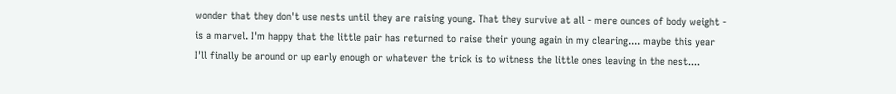wonder that they don't use nests until they are raising young. That they survive at all - mere ounces of body weight - is a marvel. I'm happy that the little pair has returned to raise their young again in my clearing.... maybe this year I'll finally be around or up early enough or whatever the trick is to witness the little ones leaving in the nest....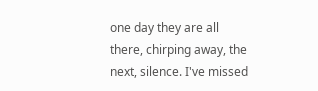one day they are all there, chirping away, the next, silence. I've missed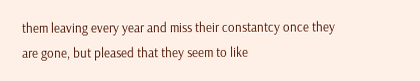them leaving every year and miss their constantcy once they are gone, but pleased that they seem to like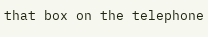that box on the telephone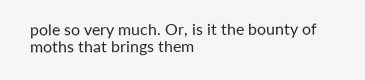pole so very much. Or, is it the bounty of moths that brings them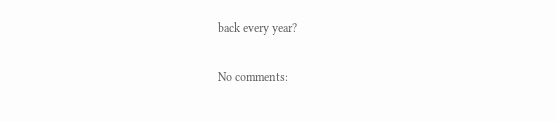back every year?

No comments: